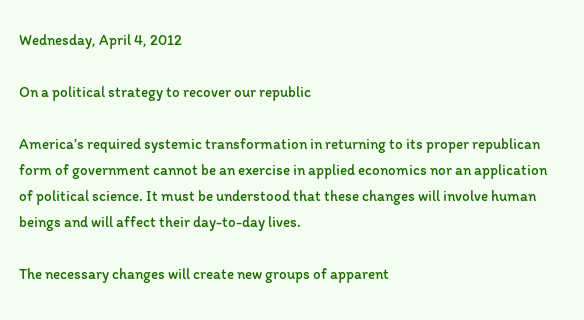Wednesday, April 4, 2012

On a political strategy to recover our republic

America’s required systemic transformation in returning to its proper republican form of government cannot be an exercise in applied economics nor an application of political science. It must be understood that these changes will involve human beings and will affect their day-to-day lives.

The necessary changes will create new groups of apparent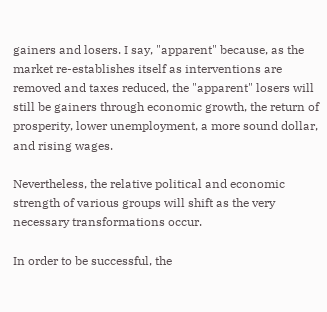gainers and losers. I say, "apparent" because, as the market re-establishes itself as interventions are removed and taxes reduced, the "apparent" losers will still be gainers through economic growth, the return of prosperity, lower unemployment, a more sound dollar, and rising wages.

Nevertheless, the relative political and economic strength of various groups will shift as the very necessary transformations occur.

In order to be successful, the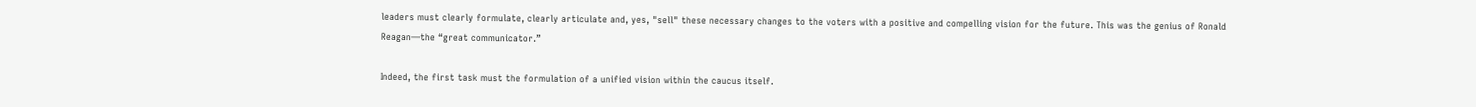leaders must clearly formulate, clearly articulate and, yes, "sell" these necessary changes to the voters with a positive and compelling vision for the future. This was the genius of Ronald Reagan—the “great communicator.”

Indeed, the first task must the formulation of a unified vision within the caucus itself.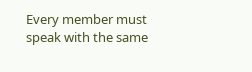Every member must speak with the same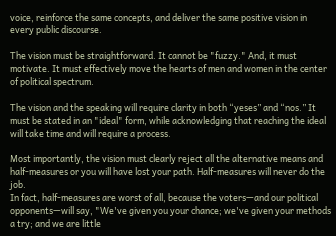voice, reinforce the same concepts, and deliver the same positive vision in every public discourse.

The vision must be straightforward. It cannot be "fuzzy." And, it must motivate. It must effectively move the hearts of men and women in the center of political spectrum.

The vision and the speaking will require clarity in both “yeses” and “nos.” It must be stated in an "ideal" form, while acknowledging that reaching the ideal will take time and will require a process.

Most importantly, the vision must clearly reject all the alternative means and half-measures or you will have lost your path. Half-measures will never do the job.
In fact, half-measures are worst of all, because the voters—and our political opponents—will say, "We've given you your chance; we've given your methods a try; and we are little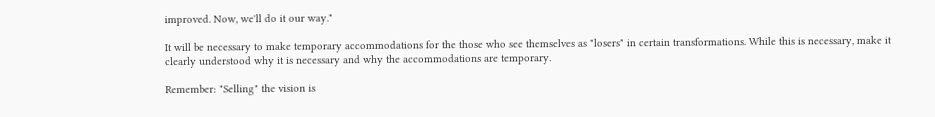improved. Now, we'll do it our way."

It will be necessary to make temporary accommodations for the those who see themselves as "losers" in certain transformations. While this is necessary, make it clearly understood why it is necessary and why the accommodations are temporary.

Remember: "Selling" the vision is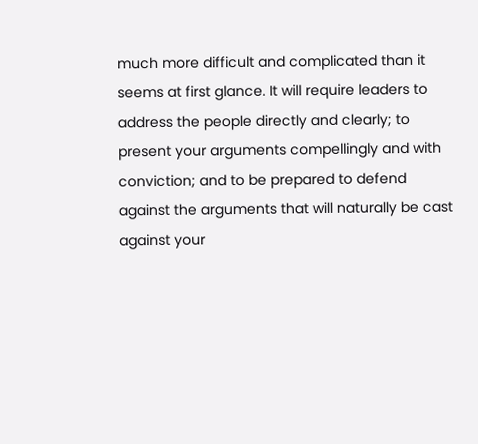much more difficult and complicated than it seems at first glance. It will require leaders to address the people directly and clearly; to present your arguments compellingly and with conviction; and to be prepared to defend against the arguments that will naturally be cast against your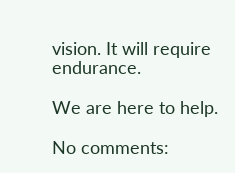vision. It will require endurance.

We are here to help.

No comments: